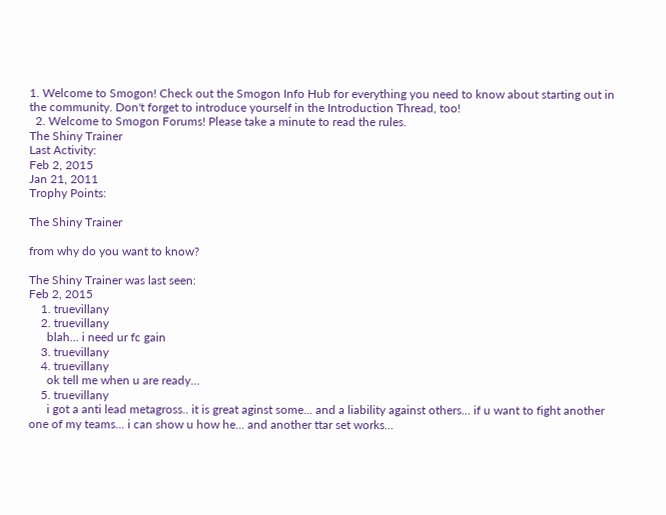1. Welcome to Smogon! Check out the Smogon Info Hub for everything you need to know about starting out in the community. Don't forget to introduce yourself in the Introduction Thread, too!
  2. Welcome to Smogon Forums! Please take a minute to read the rules.
The Shiny Trainer
Last Activity:
Feb 2, 2015
Jan 21, 2011
Trophy Points:

The Shiny Trainer

from why do you want to know?

The Shiny Trainer was last seen:
Feb 2, 2015
    1. truevillany
    2. truevillany
      blah... i need ur fc gain
    3. truevillany
    4. truevillany
      ok tell me when u are ready...
    5. truevillany
      i got a anti lead metagross.. it is great aginst some... and a liability against others... if u want to fight another one of my teams... i can show u how he... and another ttar set works...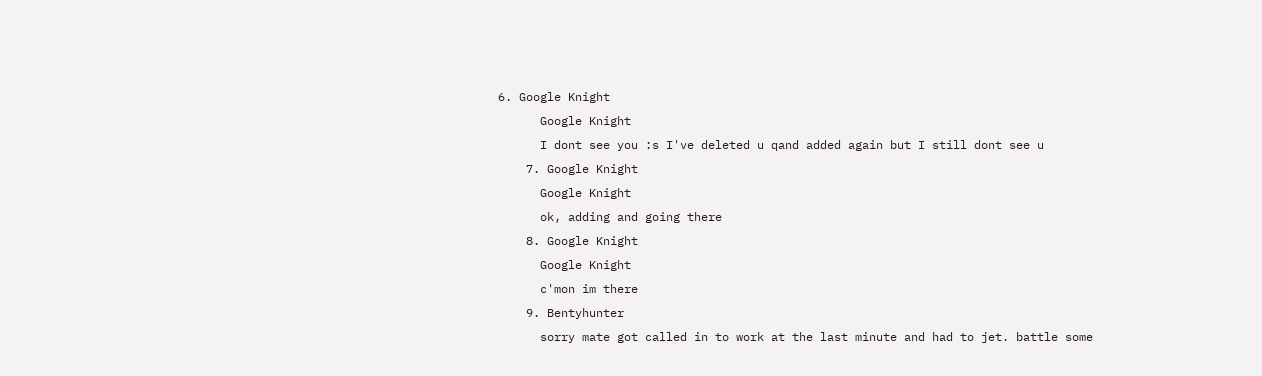6. Google Knight
      Google Knight
      I dont see you :s I've deleted u qand added again but I still dont see u
    7. Google Knight
      Google Knight
      ok, adding and going there
    8. Google Knight
      Google Knight
      c'mon im there
    9. Bentyhunter
      sorry mate got called in to work at the last minute and had to jet. battle some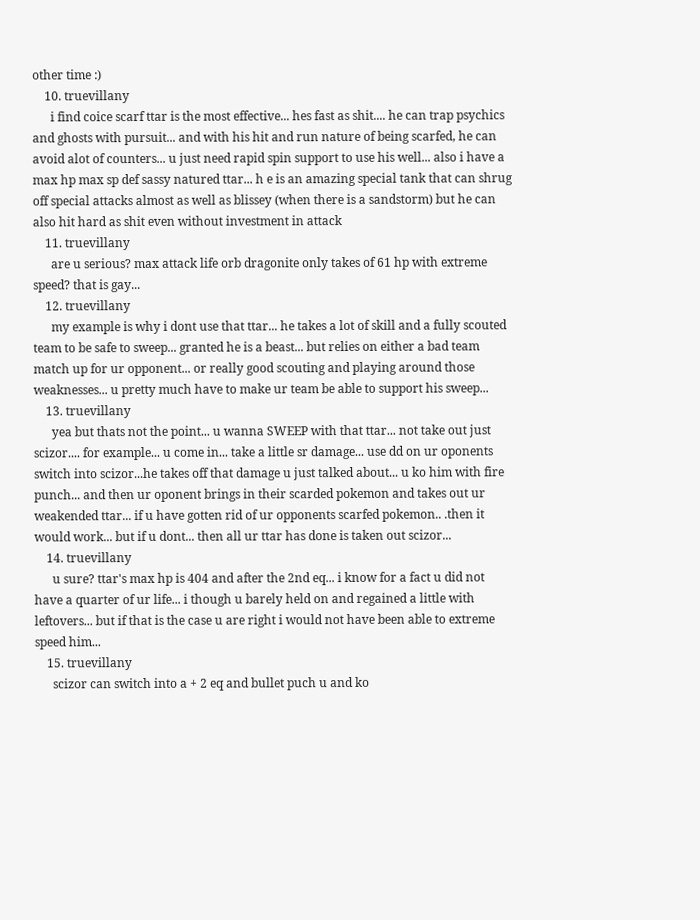other time :)
    10. truevillany
      i find coice scarf ttar is the most effective... hes fast as shit.... he can trap psychics and ghosts with pursuit... and with his hit and run nature of being scarfed, he can avoid alot of counters... u just need rapid spin support to use his well... also i have a max hp max sp def sassy natured ttar... h e is an amazing special tank that can shrug off special attacks almost as well as blissey (when there is a sandstorm) but he can also hit hard as shit even without investment in attack
    11. truevillany
      are u serious? max attack life orb dragonite only takes of 61 hp with extreme speed? that is gay...
    12. truevillany
      my example is why i dont use that ttar... he takes a lot of skill and a fully scouted team to be safe to sweep... granted he is a beast... but relies on either a bad team match up for ur opponent... or really good scouting and playing around those weaknesses... u pretty much have to make ur team be able to support his sweep...
    13. truevillany
      yea but thats not the point... u wanna SWEEP with that ttar... not take out just scizor.... for example... u come in... take a little sr damage... use dd on ur oponents switch into scizor...he takes off that damage u just talked about... u ko him with fire punch... and then ur oponent brings in their scarded pokemon and takes out ur weakended ttar... if u have gotten rid of ur opponents scarfed pokemon.. .then it would work... but if u dont... then all ur ttar has done is taken out scizor...
    14. truevillany
      u sure? ttar's max hp is 404 and after the 2nd eq... i know for a fact u did not have a quarter of ur life... i though u barely held on and regained a little with leftovers... but if that is the case u are right i would not have been able to extreme speed him...
    15. truevillany
      scizor can switch into a + 2 eq and bullet puch u and ko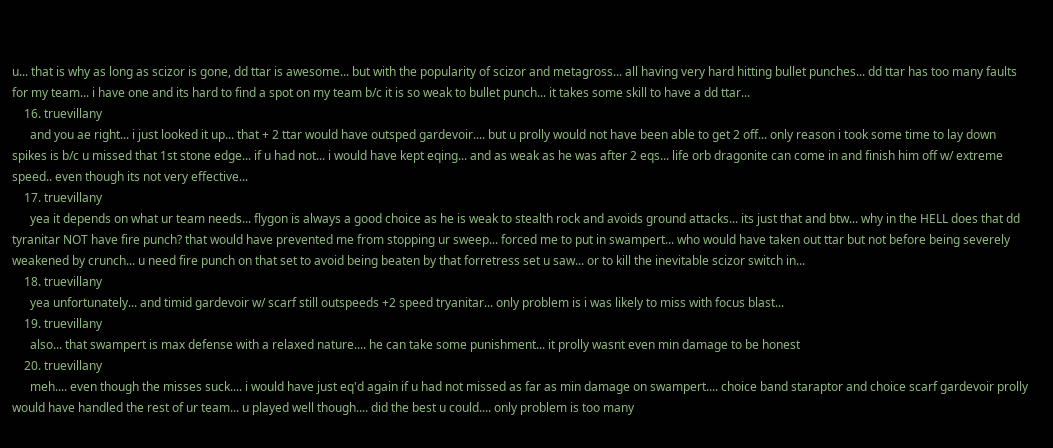u... that is why as long as scizor is gone, dd ttar is awesome... but with the popularity of scizor and metagross... all having very hard hitting bullet punches... dd ttar has too many faults for my team... i have one and its hard to find a spot on my team b/c it is so weak to bullet punch... it takes some skill to have a dd ttar...
    16. truevillany
      and you ae right... i just looked it up... that + 2 ttar would have outsped gardevoir.... but u prolly would not have been able to get 2 off... only reason i took some time to lay down spikes is b/c u missed that 1st stone edge... if u had not... i would have kept eqing... and as weak as he was after 2 eqs... life orb dragonite can come in and finish him off w/ extreme speed.. even though its not very effective...
    17. truevillany
      yea it depends on what ur team needs... flygon is always a good choice as he is weak to stealth rock and avoids ground attacks... its just that and btw... why in the HELL does that dd tyranitar NOT have fire punch? that would have prevented me from stopping ur sweep... forced me to put in swampert... who would have taken out ttar but not before being severely weakened by crunch... u need fire punch on that set to avoid being beaten by that forretress set u saw... or to kill the inevitable scizor switch in...
    18. truevillany
      yea unfortunately... and timid gardevoir w/ scarf still outspeeds +2 speed tryanitar... only problem is i was likely to miss with focus blast...
    19. truevillany
      also... that swampert is max defense with a relaxed nature.... he can take some punishment... it prolly wasnt even min damage to be honest
    20. truevillany
      meh.... even though the misses suck.... i would have just eq'd again if u had not missed as far as min damage on swampert.... choice band staraptor and choice scarf gardevoir prolly would have handled the rest of ur team... u played well though.... did the best u could.... only problem is too many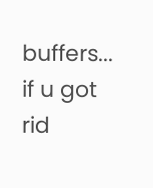buffers... if u got rid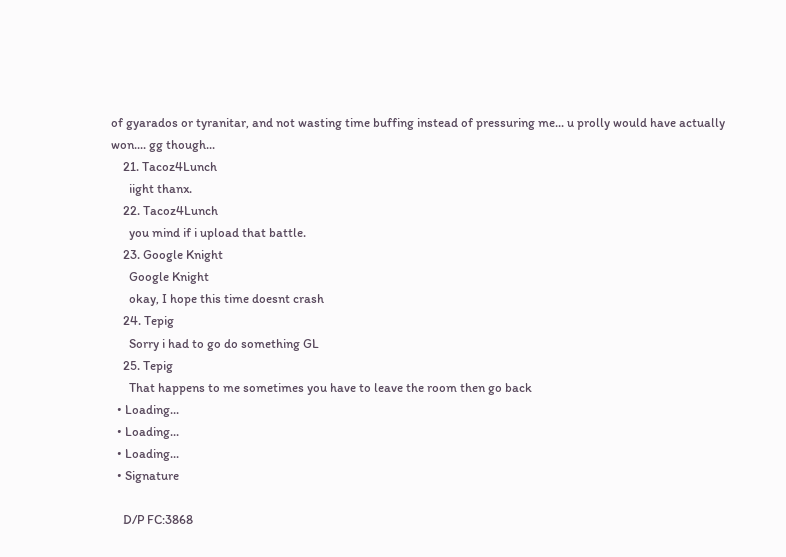of gyarados or tyranitar, and not wasting time buffing instead of pressuring me... u prolly would have actually won.... gg though...
    21. Tacoz4Lunch
      iight thanx.
    22. Tacoz4Lunch
      you mind if i upload that battle.
    23. Google Knight
      Google Knight
      okay, I hope this time doesnt crash
    24. Tepig
      Sorry i had to go do something GL
    25. Tepig
      That happens to me sometimes you have to leave the room then go back
  • Loading...
  • Loading...
  • Loading...
  • Signature

    D/P FC:3868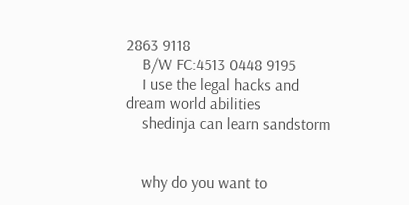2863 9118
    B/W FC:4513 0448 9195
    I use the legal hacks and dream world abilities
    shedinja can learn sandstorm


    why do you want to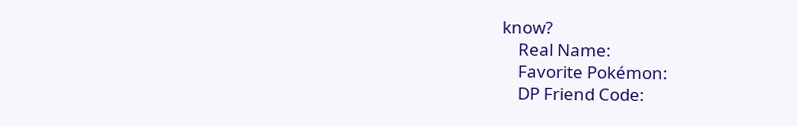know?
    Real Name:
    Favorite Pokémon:
    DP Friend Code: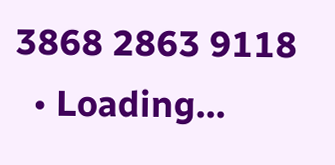3868 2863 9118
  • Loading...